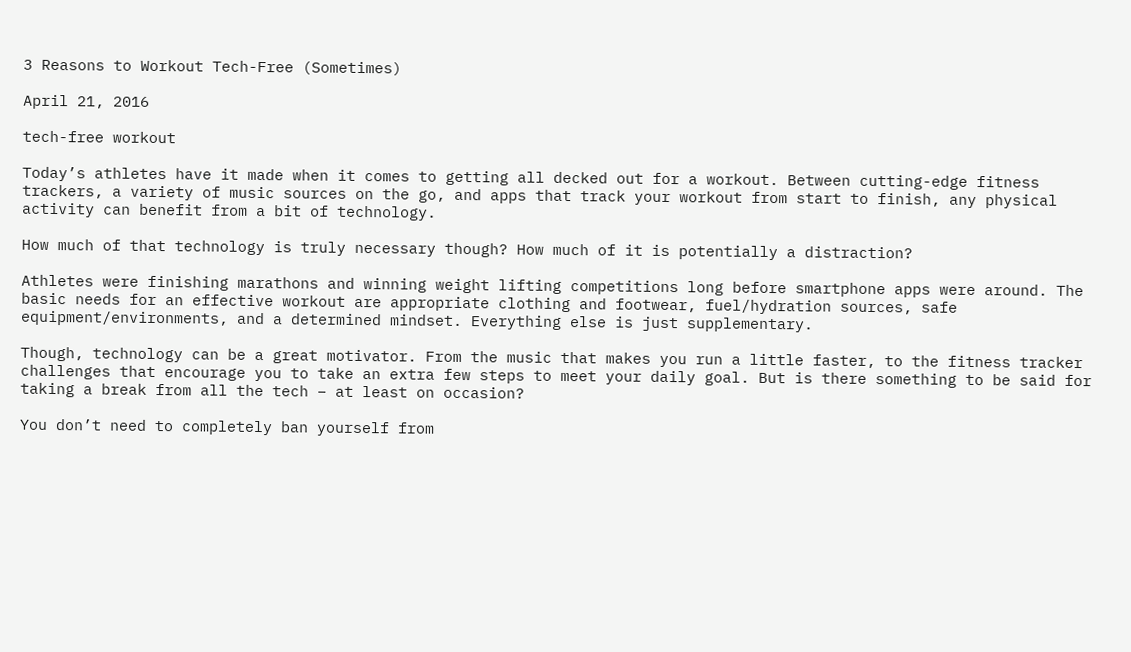3 Reasons to Workout Tech-Free (Sometimes)

April 21, 2016

tech-free workout

Today’s athletes have it made when it comes to getting all decked out for a workout. Between cutting-edge fitness trackers, a variety of music sources on the go, and apps that track your workout from start to finish, any physical activity can benefit from a bit of technology.

How much of that technology is truly necessary though? How much of it is potentially a distraction?

Athletes were finishing marathons and winning weight lifting competitions long before smartphone apps were around. The basic needs for an effective workout are appropriate clothing and footwear, fuel/hydration sources, safe equipment/environments, and a determined mindset. Everything else is just supplementary.

Though, technology can be a great motivator. From the music that makes you run a little faster, to the fitness tracker challenges that encourage you to take an extra few steps to meet your daily goal. But is there something to be said for taking a break from all the tech – at least on occasion?

You don’t need to completely ban yourself from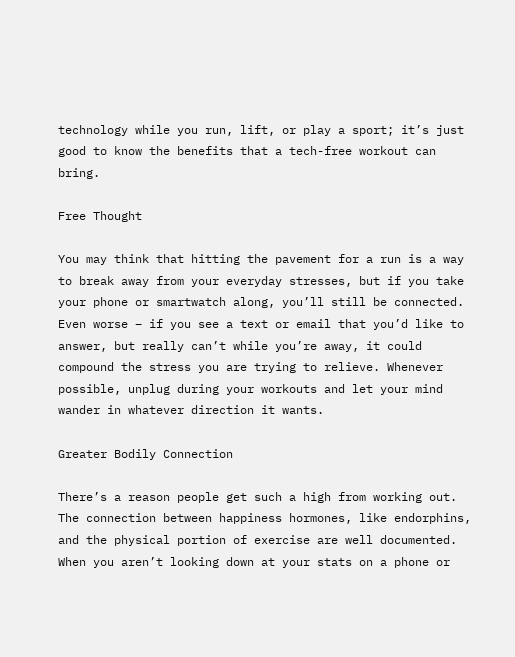technology while you run, lift, or play a sport; it’s just good to know the benefits that a tech-free workout can bring.

Free Thought

You may think that hitting the pavement for a run is a way to break away from your everyday stresses, but if you take your phone or smartwatch along, you’ll still be connected. Even worse – if you see a text or email that you’d like to answer, but really can’t while you’re away, it could compound the stress you are trying to relieve. Whenever possible, unplug during your workouts and let your mind wander in whatever direction it wants.

Greater Bodily Connection

There’s a reason people get such a high from working out. The connection between happiness hormones, like endorphins, and the physical portion of exercise are well documented. When you aren’t looking down at your stats on a phone or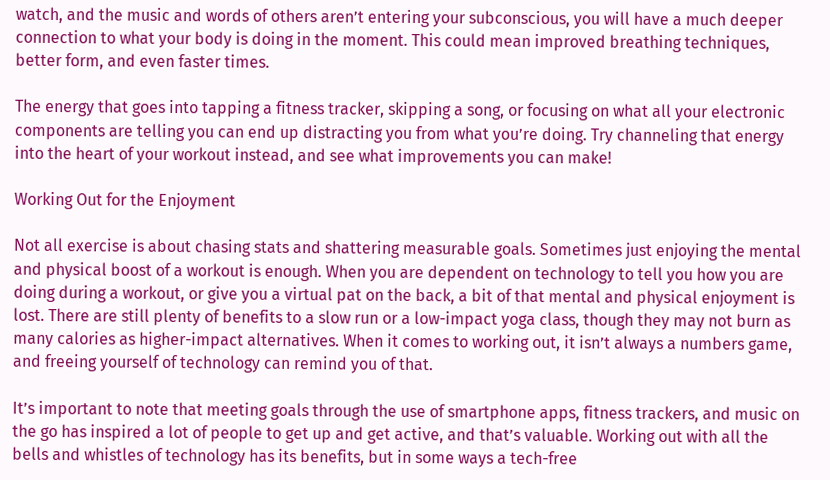watch, and the music and words of others aren’t entering your subconscious, you will have a much deeper connection to what your body is doing in the moment. This could mean improved breathing techniques, better form, and even faster times.

The energy that goes into tapping a fitness tracker, skipping a song, or focusing on what all your electronic components are telling you can end up distracting you from what you’re doing. Try channeling that energy into the heart of your workout instead, and see what improvements you can make!

Working Out for the Enjoyment

Not all exercise is about chasing stats and shattering measurable goals. Sometimes just enjoying the mental and physical boost of a workout is enough. When you are dependent on technology to tell you how you are doing during a workout, or give you a virtual pat on the back, a bit of that mental and physical enjoyment is lost. There are still plenty of benefits to a slow run or a low-impact yoga class, though they may not burn as many calories as higher-impact alternatives. When it comes to working out, it isn’t always a numbers game, and freeing yourself of technology can remind you of that.

It’s important to note that meeting goals through the use of smartphone apps, fitness trackers, and music on the go has inspired a lot of people to get up and get active, and that’s valuable. Working out with all the bells and whistles of technology has its benefits, but in some ways a tech-free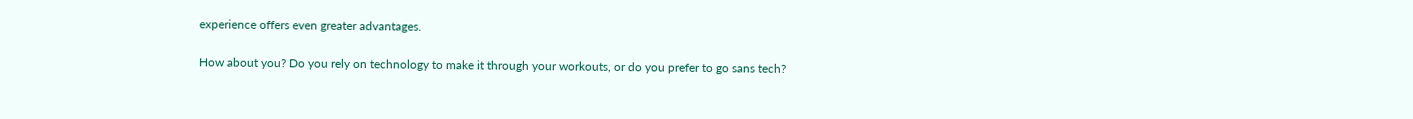experience offers even greater advantages.

How about you? Do you rely on technology to make it through your workouts, or do you prefer to go sans tech?